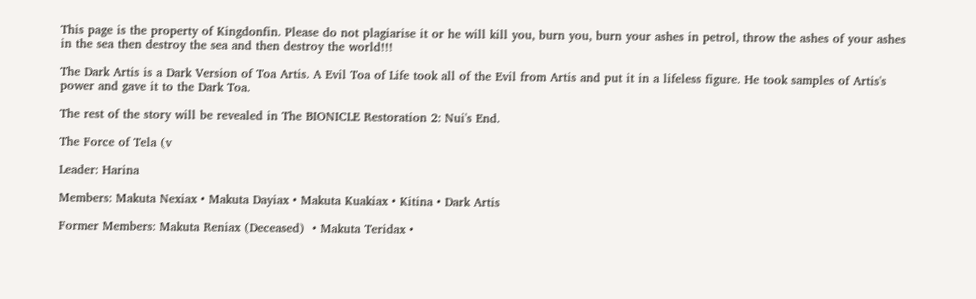This page is the property of Kingdonfin. Please do not plagiarise it or he will kill you, burn you, burn your ashes in petrol, throw the ashes of your ashes in the sea then destroy the sea and then destroy the world!!!

The Dark Artis is a Dark Version of Toa Artis. A Evil Toa of Life took all of the Evil from Artis and put it in a lifeless figure. He took samples of Artis's power and gave it to the Dark Toa.

The rest of the story will be revealed in The BIONICLE Restoration 2: Nui's End.

The Force of Tela (v

Leader: Harina

Members: Makuta Nexiax • Makuta Dayiax • Makuta Kuakiax • Kitina • Dark Artis

Former Members: Makuta Reniax (Deceased)  • Makuta Teridax •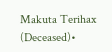Makuta Terihax (Deceased)•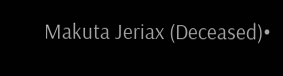Makuta Jeriax (Deceased)•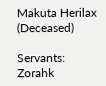Makuta Herilax (Deceased)

Servants: Zorahk